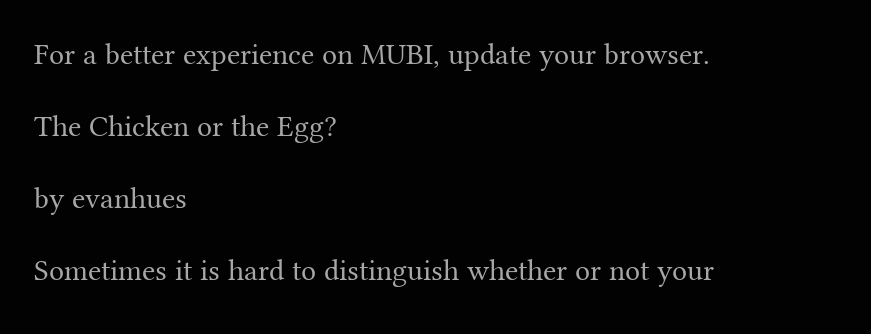For a better experience on MUBI, update your browser.

The Chicken or the Egg?

by evanhues

Sometimes it is hard to distinguish whether or not your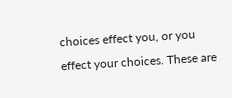choices effect you, or you effect your choices. These are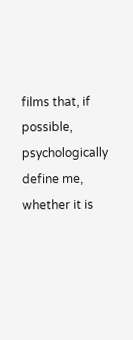films that, if possible, psychologically define me, whether it is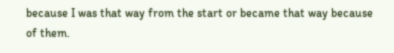because I was that way from the start or became that way because of them.